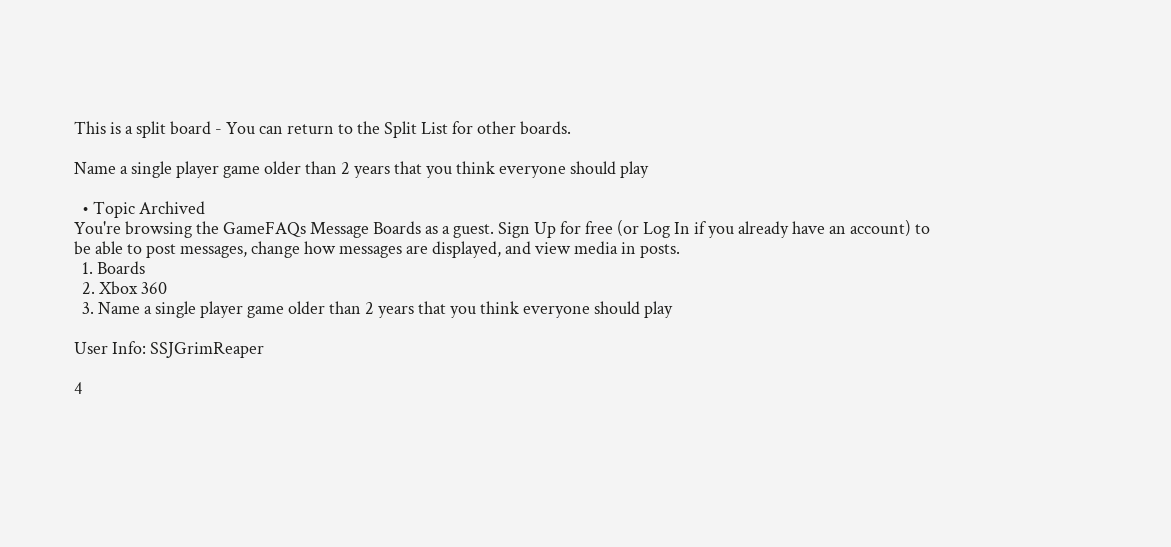This is a split board - You can return to the Split List for other boards.

Name a single player game older than 2 years that you think everyone should play

  • Topic Archived
You're browsing the GameFAQs Message Boards as a guest. Sign Up for free (or Log In if you already have an account) to be able to post messages, change how messages are displayed, and view media in posts.
  1. Boards
  2. Xbox 360
  3. Name a single player game older than 2 years that you think everyone should play

User Info: SSJGrimReaper

4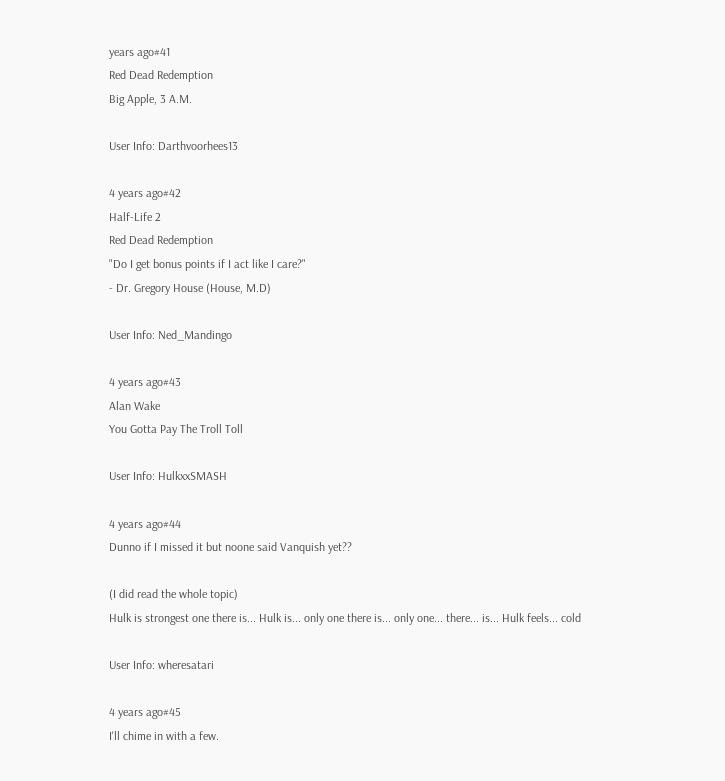years ago#41
Red Dead Redemption
Big Apple, 3 A.M.

User Info: Darthvoorhees13

4 years ago#42
Half-Life 2
Red Dead Redemption
"Do I get bonus points if I act like I care?"
- Dr. Gregory House (House, M.D)

User Info: Ned_Mandingo

4 years ago#43
Alan Wake
You Gotta Pay The Troll Toll

User Info: HulkxxSMASH

4 years ago#44
Dunno if I missed it but noone said Vanquish yet??

(I did read the whole topic)
Hulk is strongest one there is... Hulk is... only one there is... only one... there... is... Hulk feels... cold

User Info: wheresatari

4 years ago#45
I'll chime in with a few.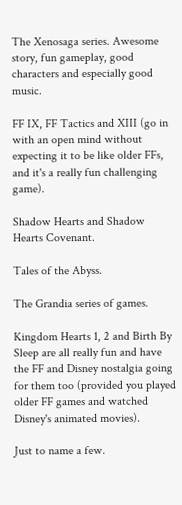The Xenosaga series. Awesome story, fun gameplay, good characters and especially good music.

FF IX, FF Tactics and XIII (go in with an open mind without expecting it to be like older FFs, and it's a really fun challenging game).

Shadow Hearts and Shadow Hearts Covenant.

Tales of the Abyss.

The Grandia series of games.

Kingdom Hearts 1, 2 and Birth By Sleep are all really fun and have the FF and Disney nostalgia going for them too (provided you played older FF games and watched Disney's animated movies).

Just to name a few.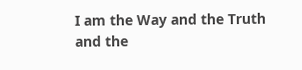I am the Way and the Truth and the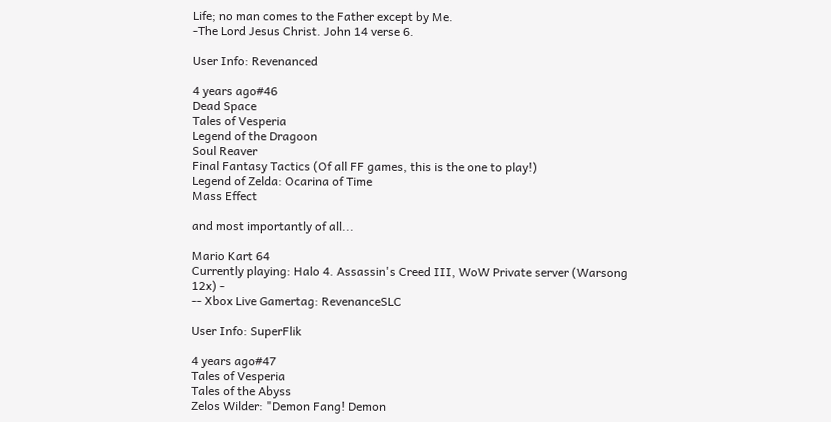Life; no man comes to the Father except by Me.
-The Lord Jesus Christ. John 14 verse 6.

User Info: Revenanced

4 years ago#46
Dead Space
Tales of Vesperia
Legend of the Dragoon
Soul Reaver
Final Fantasy Tactics (Of all FF games, this is the one to play!)
Legend of Zelda: Ocarina of Time
Mass Effect

and most importantly of all...

Mario Kart 64
Currently playing: Halo 4. Assassin's Creed III, WoW Private server (Warsong 12x) -
-- Xbox Live Gamertag: RevenanceSLC

User Info: SuperFlik

4 years ago#47
Tales of Vesperia
Tales of the Abyss
Zelos Wilder: "Demon Fang! Demon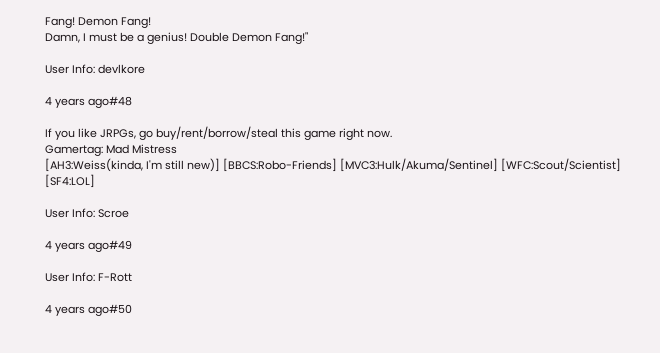Fang! Demon Fang!
Damn, I must be a genius! Double Demon Fang!"

User Info: devlkore

4 years ago#48

If you like JRPGs, go buy/rent/borrow/steal this game right now.
Gamertag: Mad Mistress
[AH3:Weiss(kinda, I'm still new)] [BBCS:Robo-Friends] [MVC3:Hulk/Akuma/Sentinel] [WFC:Scout/Scientist] [SF4:LOL]

User Info: Scroe

4 years ago#49

User Info: F-Rott

4 years ago#50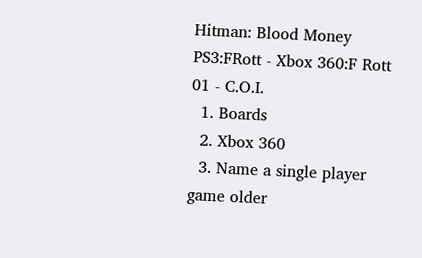Hitman: Blood Money
PS3:FRott - Xbox 360:F Rott 01 - C.O.I.
  1. Boards
  2. Xbox 360
  3. Name a single player game older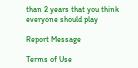than 2 years that you think everyone should play

Report Message

Terms of Use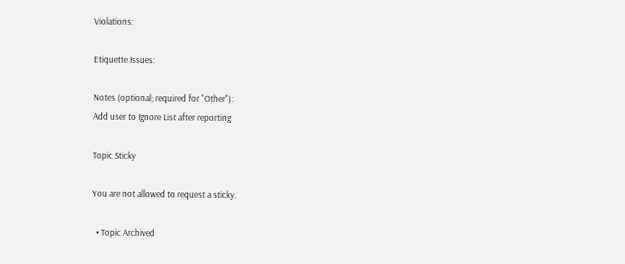Violations:

Etiquette Issues:

Notes (optional; required for "Other"):
Add user to Ignore List after reporting

Topic Sticky

You are not allowed to request a sticky.

  • Topic Archived